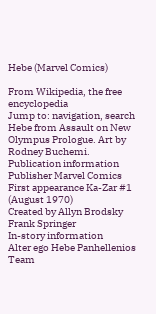Hebe (Marvel Comics)

From Wikipedia, the free encyclopedia
Jump to: navigation, search
Hebe from Assault on New Olympus Prologue. Art by Rodney Buchemi.
Publication information
Publisher Marvel Comics
First appearance Ka-Zar #1 (August 1970)
Created by Allyn Brodsky
Frank Springer
In-story information
Alter ego Hebe Panhellenios
Team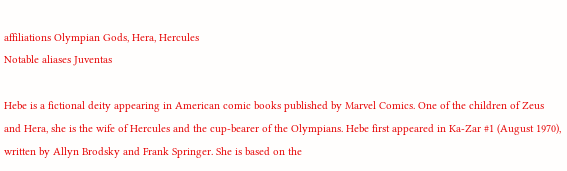affiliations Olympian Gods, Hera, Hercules
Notable aliases Juventas

Hebe is a fictional deity appearing in American comic books published by Marvel Comics. One of the children of Zeus and Hera, she is the wife of Hercules and the cup-bearer of the Olympians. Hebe first appeared in Ka-Zar #1 (August 1970), written by Allyn Brodsky and Frank Springer. She is based on the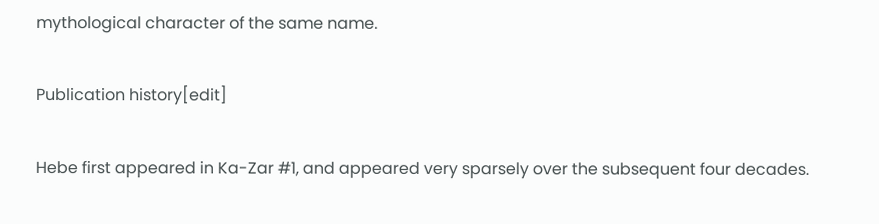mythological character of the same name.

Publication history[edit]

Hebe first appeared in Ka-Zar #1, and appeared very sparsely over the subsequent four decades.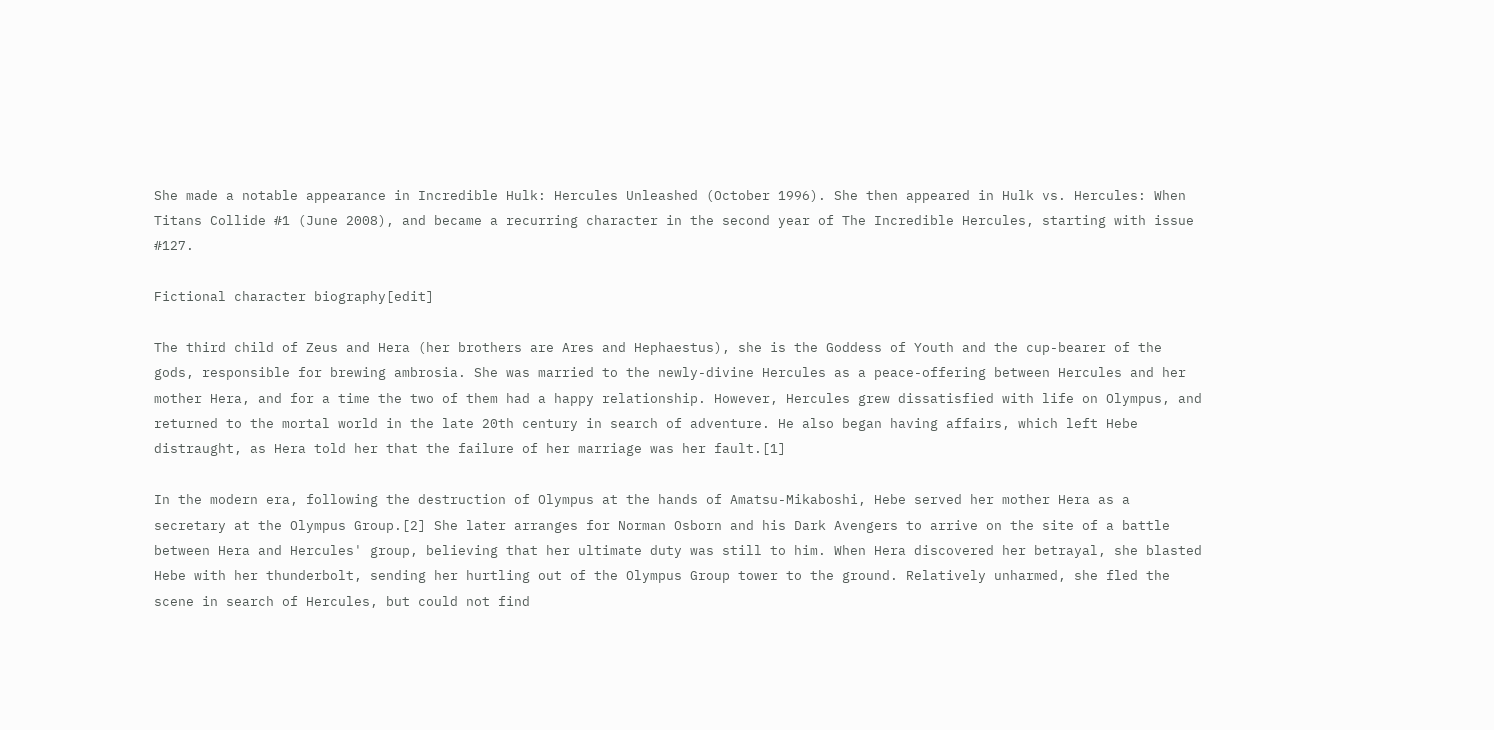She made a notable appearance in Incredible Hulk: Hercules Unleashed (October 1996). She then appeared in Hulk vs. Hercules: When Titans Collide #1 (June 2008), and became a recurring character in the second year of The Incredible Hercules, starting with issue #127.

Fictional character biography[edit]

The third child of Zeus and Hera (her brothers are Ares and Hephaestus), she is the Goddess of Youth and the cup-bearer of the gods, responsible for brewing ambrosia. She was married to the newly-divine Hercules as a peace-offering between Hercules and her mother Hera, and for a time the two of them had a happy relationship. However, Hercules grew dissatisfied with life on Olympus, and returned to the mortal world in the late 20th century in search of adventure. He also began having affairs, which left Hebe distraught, as Hera told her that the failure of her marriage was her fault.[1]

In the modern era, following the destruction of Olympus at the hands of Amatsu-Mikaboshi, Hebe served her mother Hera as a secretary at the Olympus Group.[2] She later arranges for Norman Osborn and his Dark Avengers to arrive on the site of a battle between Hera and Hercules' group, believing that her ultimate duty was still to him. When Hera discovered her betrayal, she blasted Hebe with her thunderbolt, sending her hurtling out of the Olympus Group tower to the ground. Relatively unharmed, she fled the scene in search of Hercules, but could not find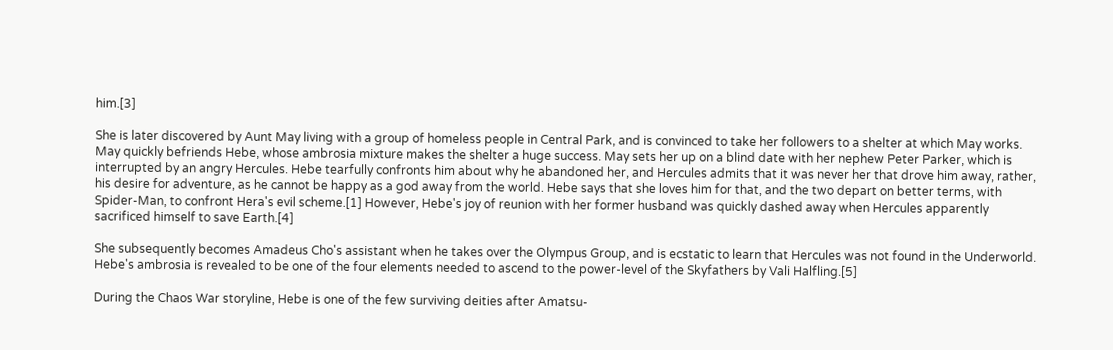him.[3]

She is later discovered by Aunt May living with a group of homeless people in Central Park, and is convinced to take her followers to a shelter at which May works. May quickly befriends Hebe, whose ambrosia mixture makes the shelter a huge success. May sets her up on a blind date with her nephew Peter Parker, which is interrupted by an angry Hercules. Hebe tearfully confronts him about why he abandoned her, and Hercules admits that it was never her that drove him away, rather, his desire for adventure, as he cannot be happy as a god away from the world. Hebe says that she loves him for that, and the two depart on better terms, with Spider-Man, to confront Hera's evil scheme.[1] However, Hebe's joy of reunion with her former husband was quickly dashed away when Hercules apparently sacrificed himself to save Earth.[4]

She subsequently becomes Amadeus Cho's assistant when he takes over the Olympus Group, and is ecstatic to learn that Hercules was not found in the Underworld. Hebe's ambrosia is revealed to be one of the four elements needed to ascend to the power-level of the Skyfathers by Vali Halfling.[5]

During the Chaos War storyline, Hebe is one of the few surviving deities after Amatsu-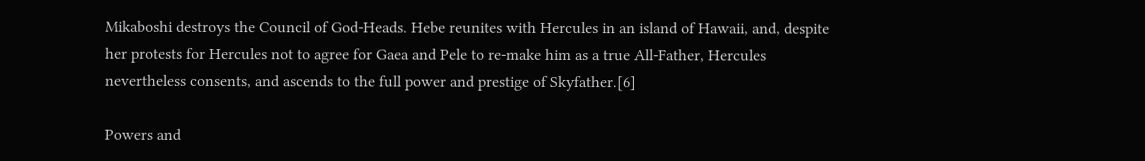Mikaboshi destroys the Council of God-Heads. Hebe reunites with Hercules in an island of Hawaii, and, despite her protests for Hercules not to agree for Gaea and Pele to re-make him as a true All-Father, Hercules nevertheless consents, and ascends to the full power and prestige of Skyfather.[6]

Powers and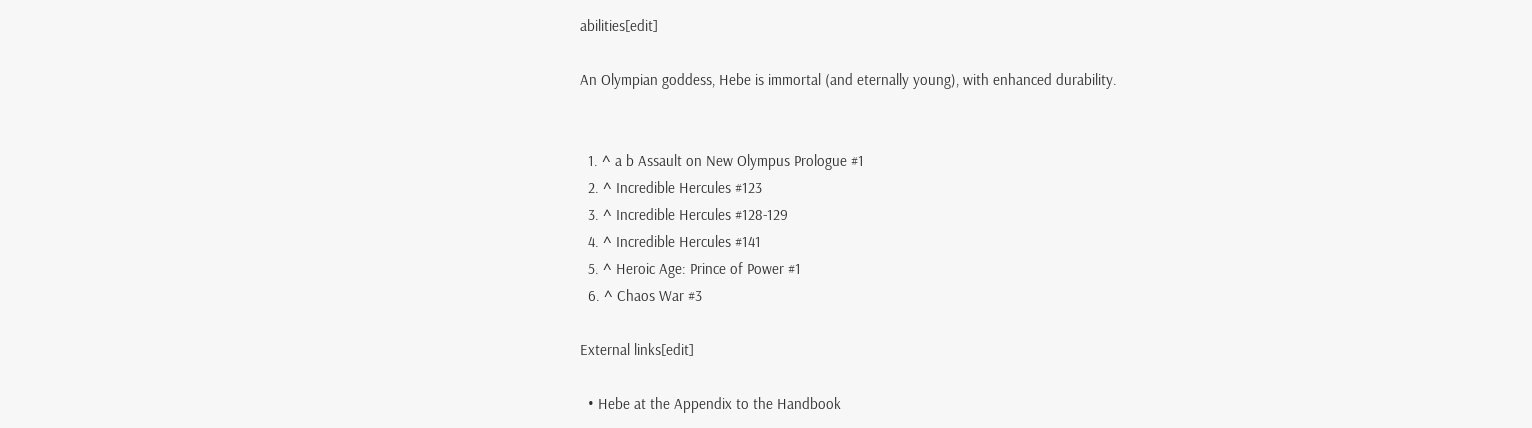abilities[edit]

An Olympian goddess, Hebe is immortal (and eternally young), with enhanced durability.


  1. ^ a b Assault on New Olympus Prologue #1
  2. ^ Incredible Hercules #123
  3. ^ Incredible Hercules #128-129
  4. ^ Incredible Hercules #141
  5. ^ Heroic Age: Prince of Power #1
  6. ^ Chaos War #3

External links[edit]

  • Hebe at the Appendix to the Handbook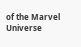of the Marvel Universe